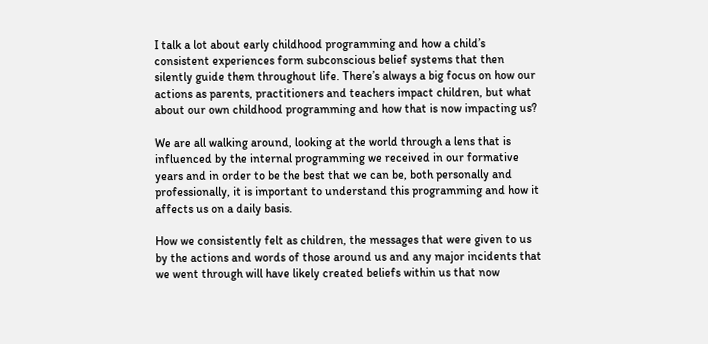I talk a lot about early childhood programming and how a child’s consistent experiences form subconscious belief systems that then silently guide them throughout life. There’s always a big focus on how our actions as parents, practitioners and teachers impact children, but what about our own childhood programming and how that is now impacting us?

We are all walking around, looking at the world through a lens that is influenced by the internal programming we received in our formative years and in order to be the best that we can be, both personally and professionally, it is important to understand this programming and how it affects us on a daily basis.

How we consistently felt as children, the messages that were given to us by the actions and words of those around us and any major incidents that we went through will have likely created beliefs within us that now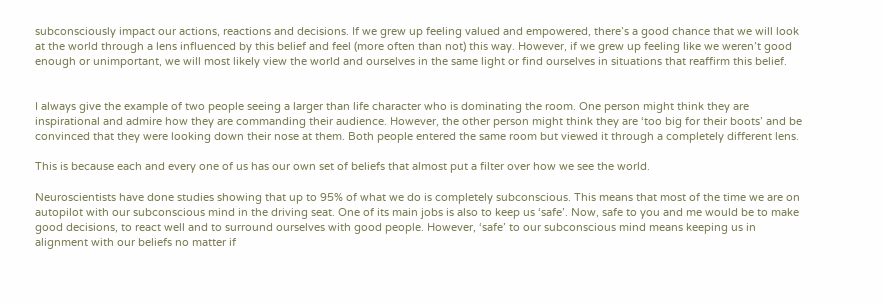subconsciously impact our actions, reactions and decisions. If we grew up feeling valued and empowered, there’s a good chance that we will look at the world through a lens influenced by this belief and feel (more often than not) this way. However, if we grew up feeling like we weren’t good enough or unimportant, we will most likely view the world and ourselves in the same light or find ourselves in situations that reaffirm this belief.


I always give the example of two people seeing a larger than life character who is dominating the room. One person might think they are inspirational and admire how they are commanding their audience. However, the other person might think they are ‘too big for their boots’ and be convinced that they were looking down their nose at them. Both people entered the same room but viewed it through a completely different lens.

This is because each and every one of us has our own set of beliefs that almost put a filter over how we see the world.

Neuroscientists have done studies showing that up to 95% of what we do is completely subconscious. This means that most of the time we are on autopilot with our subconscious mind in the driving seat. One of its main jobs is also to keep us ‘safe’. Now, safe to you and me would be to make good decisions, to react well and to surround ourselves with good people. However, ‘safe’ to our subconscious mind means keeping us in alignment with our beliefs no matter if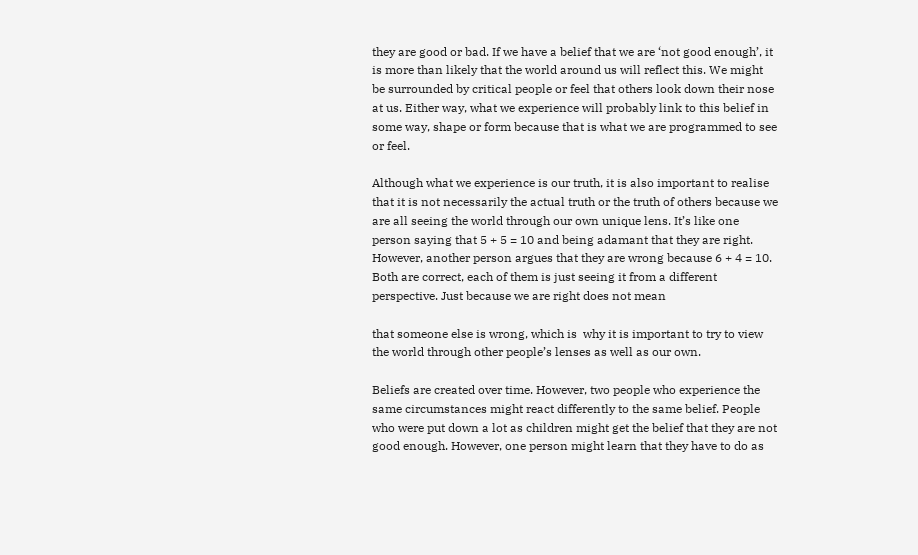they are good or bad. If we have a belief that we are ‘not good enough’, it is more than likely that the world around us will reflect this. We might be surrounded by critical people or feel that others look down their nose at us. Either way, what we experience will probably link to this belief in some way, shape or form because that is what we are programmed to see or feel.

Although what we experience is our truth, it is also important to realise that it is not necessarily the actual truth or the truth of others because we are all seeing the world through our own unique lens. It’s like one person saying that 5 + 5 = 10 and being adamant that they are right. However, another person argues that they are wrong because 6 + 4 = 10. Both are correct, each of them is just seeing it from a different perspective. Just because we are right does not mean

that someone else is wrong, which is  why it is important to try to view the world through other people’s lenses as well as our own.

Beliefs are created over time. However, two people who experience the same circumstances might react differently to the same belief. People who were put down a lot as children might get the belief that they are not good enough. However, one person might learn that they have to do as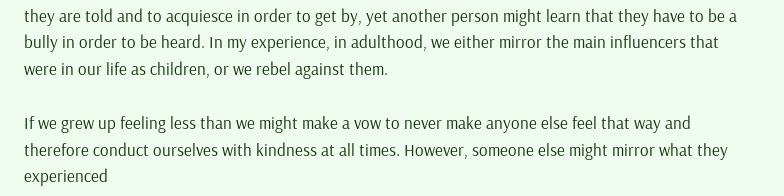they are told and to acquiesce in order to get by, yet another person might learn that they have to be a bully in order to be heard. In my experience, in adulthood, we either mirror the main influencers that were in our life as children, or we rebel against them.

If we grew up feeling less than we might make a vow to never make anyone else feel that way and therefore conduct ourselves with kindness at all times. However, someone else might mirror what they experienced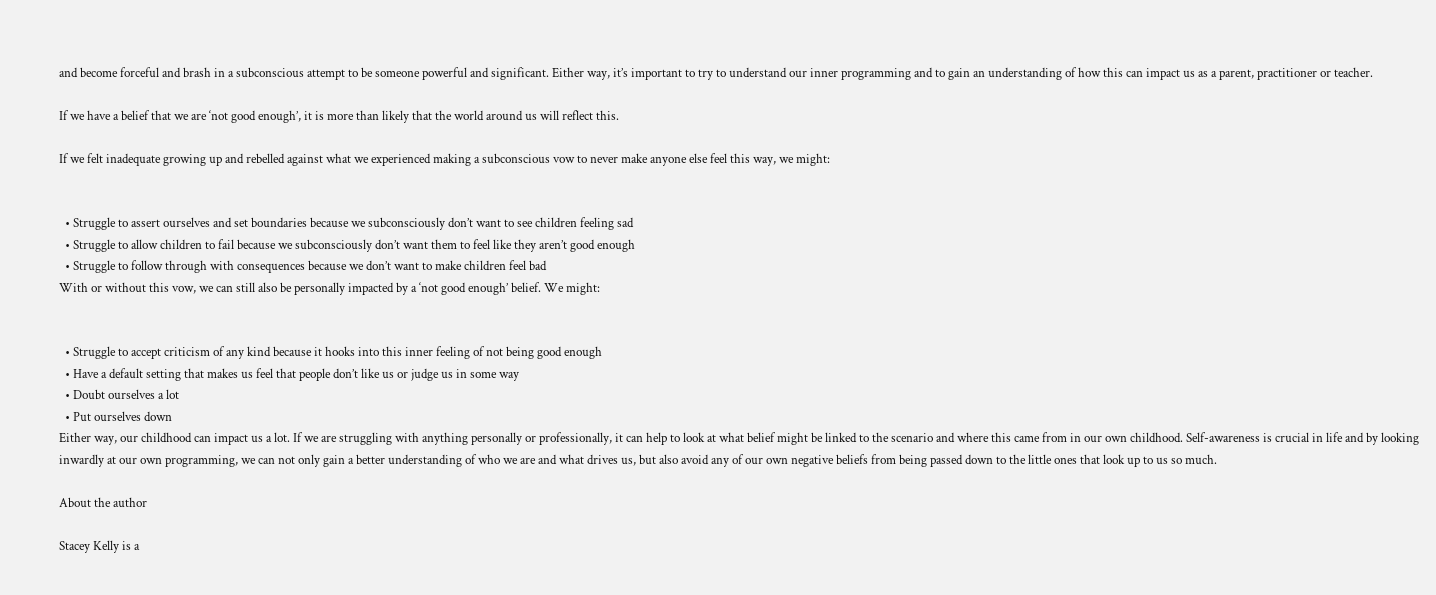and become forceful and brash in a subconscious attempt to be someone powerful and significant. Either way, it’s important to try to understand our inner programming and to gain an understanding of how this can impact us as a parent, practitioner or teacher.

If we have a belief that we are ‘not good enough’, it is more than likely that the world around us will reflect this.

If we felt inadequate growing up and rebelled against what we experienced making a subconscious vow to never make anyone else feel this way, we might:


  • Struggle to assert ourselves and set boundaries because we subconsciously don’t want to see children feeling sad
  • Struggle to allow children to fail because we subconsciously don’t want them to feel like they aren’t good enough
  • Struggle to follow through with consequences because we don’t want to make children feel bad
With or without this vow, we can still also be personally impacted by a ‘not good enough’ belief. We might:


  • Struggle to accept criticism of any kind because it hooks into this inner feeling of not being good enough
  • Have a default setting that makes us feel that people don’t like us or judge us in some way
  • Doubt ourselves a lot
  • Put ourselves down
Either way, our childhood can impact us a lot. If we are struggling with anything personally or professionally, it can help to look at what belief might be linked to the scenario and where this came from in our own childhood. Self-awareness is crucial in life and by looking inwardly at our own programming, we can not only gain a better understanding of who we are and what drives us, but also avoid any of our own negative beliefs from being passed down to the little ones that look up to us so much.

About the author

Stacey Kelly is a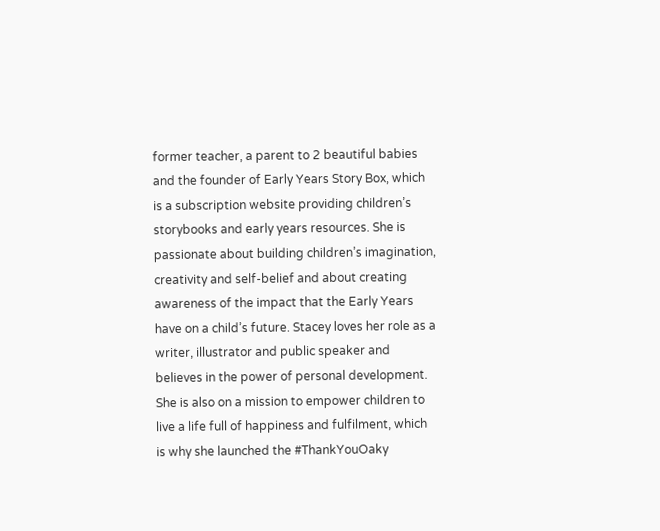former teacher, a parent to 2 beautiful babies and the founder of Early Years Story Box, which is a subscription website providing children’s storybooks and early years resources. She is passionate about building children’s imagination, creativity and self-belief and about creating awareness of the impact that the Early Years have on a child’s future. Stacey loves her role as a writer, illustrator and public speaker and believes in the power of personal development. She is also on a mission to empower children to live a life full of happiness and fulfilment, which is why she launched the #ThankYouOaky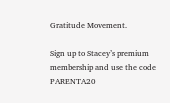Gratitude Movement.

Sign up to Stacey’s premium membership and use the code PARENTA20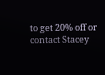to get 20% off or contact Stacey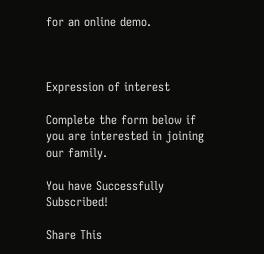for an online demo.



Expression of interest

Complete the form below if you are interested in joining our family.

You have Successfully Subscribed!

Share This